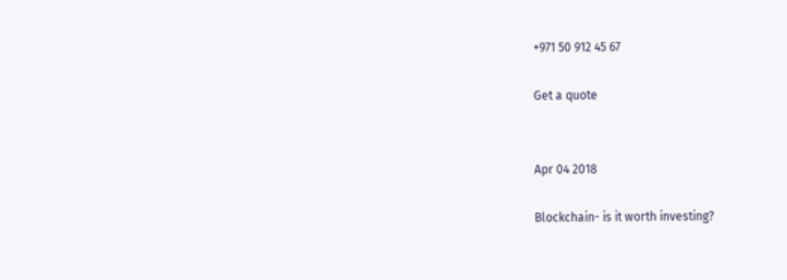+971 50 912 45 67

Get a quote


Apr 04 2018

Blockchain- is it worth investing?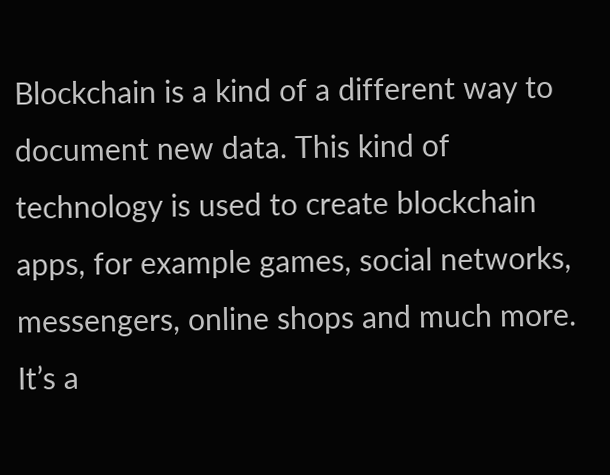Blockchain is a kind of a different way to document new data. This kind of technology is used to create blockchain apps, for example games, social networks, messengers, online shops and much more. It’s a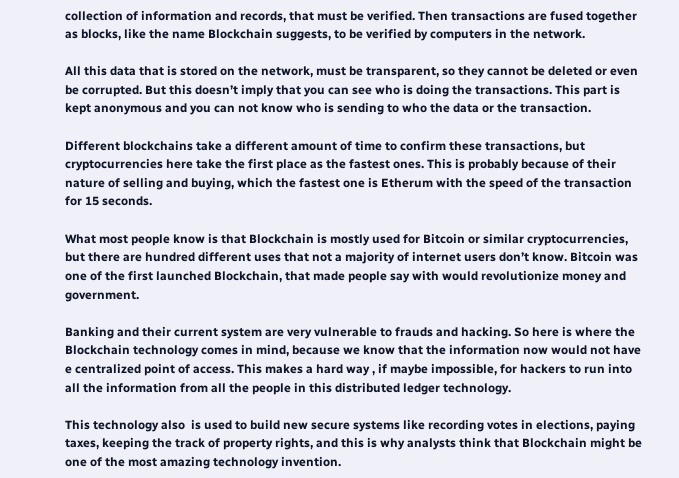collection of information and records, that must be verified. Then transactions are fused together as blocks, like the name Blockchain suggests, to be verified by computers in the network.

All this data that is stored on the network, must be transparent, so they cannot be deleted or even be corrupted. But this doesn’t imply that you can see who is doing the transactions. This part is kept anonymous and you can not know who is sending to who the data or the transaction.

Different blockchains take a different amount of time to confirm these transactions, but cryptocurrencies here take the first place as the fastest ones. This is probably because of their nature of selling and buying, which the fastest one is Etherum with the speed of the transaction for 15 seconds.

What most people know is that Blockchain is mostly used for Bitcoin or similar cryptocurrencies, but there are hundred different uses that not a majority of internet users don’t know. Bitcoin was one of the first launched Blockchain, that made people say with would revolutionize money and government.

Banking and their current system are very vulnerable to frauds and hacking. So here is where the Blockchain technology comes in mind, because we know that the information now would not have e centralized point of access. This makes a hard way , if maybe impossible, for hackers to run into all the information from all the people in this distributed ledger technology.

This technology also  is used to build new secure systems like recording votes in elections, paying taxes, keeping the track of property rights, and this is why analysts think that Blockchain might be one of the most amazing technology invention.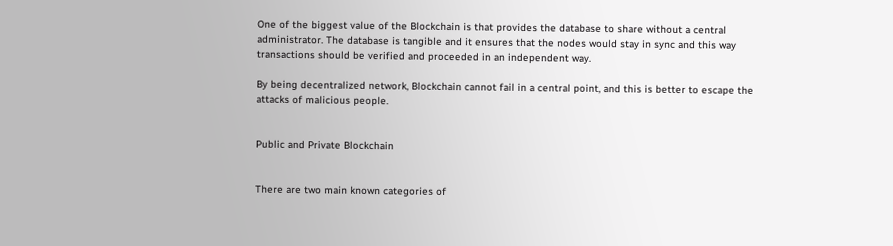One of the biggest value of the Blockchain is that provides the database to share without a central administrator. The database is tangible and it ensures that the nodes would stay in sync and this way transactions should be verified and proceeded in an independent way.

By being decentralized network, Blockchain cannot fail in a central point, and this is better to escape the attacks of malicious people.


Public and Private Blockchain


There are two main known categories of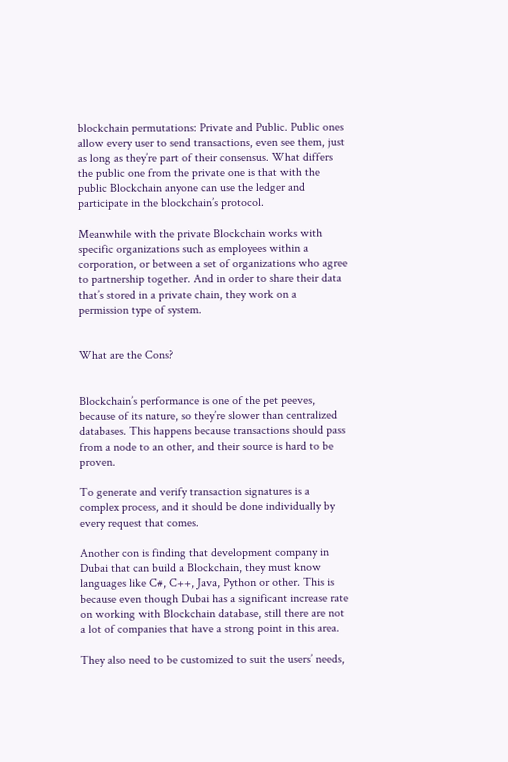blockchain permutations: Private and Public. Public ones allow every user to send transactions, even see them, just as long as they’re part of their consensus. What differs the public one from the private one is that with the public Blockchain anyone can use the ledger and participate in the blockchain’s protocol.

Meanwhile with the private Blockchain works with specific organizations such as employees within a corporation, or between a set of organizations who agree to partnership together. And in order to share their data that’s stored in a private chain, they work on a permission type of system.


What are the Cons?


Blockchain’s performance is one of the pet peeves, because of its nature, so they’re slower than centralized databases. This happens because transactions should pass from a node to an other, and their source is hard to be proven.

To generate and verify transaction signatures is a complex process, and it should be done individually by every request that comes.

Another con is finding that development company in Dubai that can build a Blockchain, they must know languages like C#, C++, Java, Python or other. This is because even though Dubai has a significant increase rate on working with Blockchain database, still there are not a lot of companies that have a strong point in this area.

They also need to be customized to suit the users’ needs,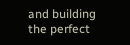and building the perfect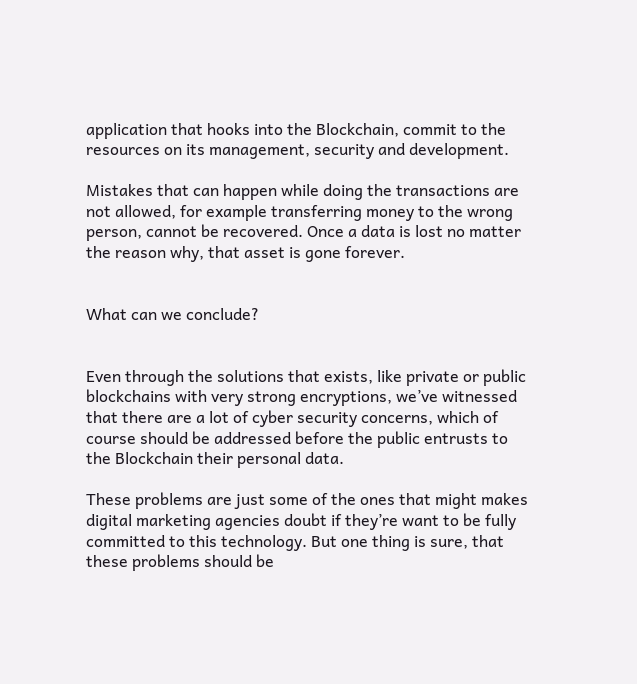application that hooks into the Blockchain, commit to the resources on its management, security and development.

Mistakes that can happen while doing the transactions are not allowed, for example transferring money to the wrong person, cannot be recovered. Once a data is lost no matter the reason why, that asset is gone forever.


What can we conclude?


Even through the solutions that exists, like private or public blockchains with very strong encryptions, we’ve witnessed that there are a lot of cyber security concerns, which of course should be addressed before the public entrusts to the Blockchain their personal data.

These problems are just some of the ones that might makes digital marketing agencies doubt if they’re want to be fully committed to this technology. But one thing is sure, that these problems should be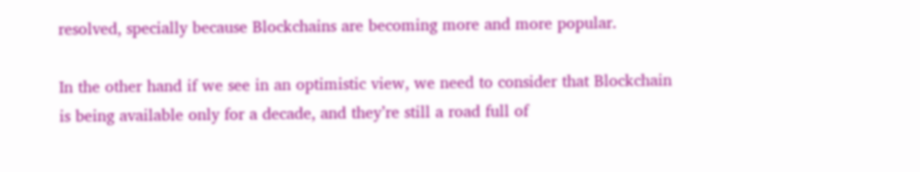resolved, specially because Blockchains are becoming more and more popular.

In the other hand if we see in an optimistic view, we need to consider that Blockchain is being available only for a decade, and they’re still a road full of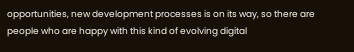opportunities, new development processes is on its way, so there are people who are happy with this kind of evolving digital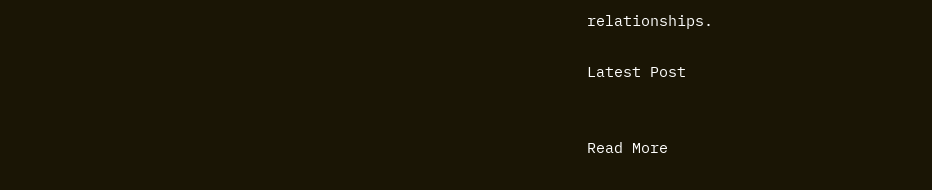relationships.

Latest Post


Read More